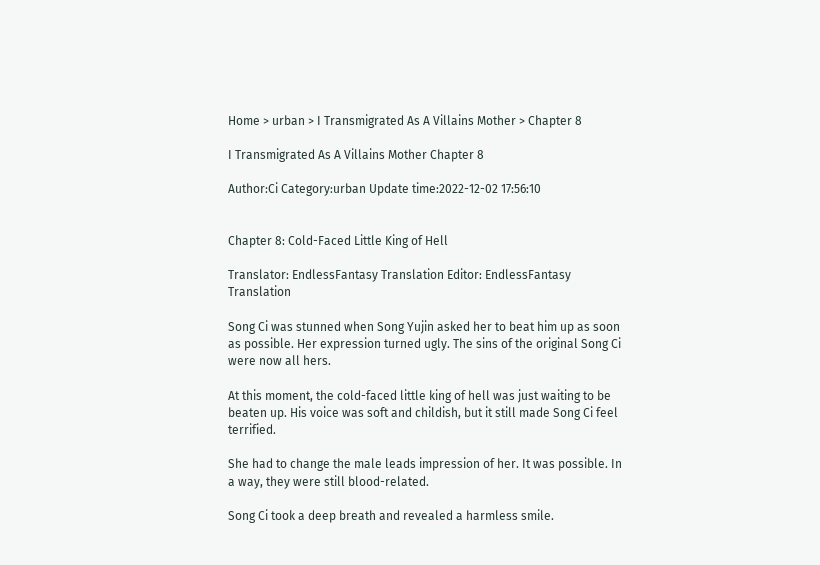Home > urban > I Transmigrated As A Villains Mother > Chapter 8

I Transmigrated As A Villains Mother Chapter 8

Author:Ci Category:urban Update time:2022-12-02 17:56:10


Chapter 8: Cold-Faced Little King of Hell

Translator: EndlessFantasy Translation Editor: EndlessFantasy Translation

Song Ci was stunned when Song Yujin asked her to beat him up as soon as possible. Her expression turned ugly. The sins of the original Song Ci were now all hers.

At this moment, the cold-faced little king of hell was just waiting to be beaten up. His voice was soft and childish, but it still made Song Ci feel terrified.

She had to change the male leads impression of her. It was possible. In a way, they were still blood-related.

Song Ci took a deep breath and revealed a harmless smile.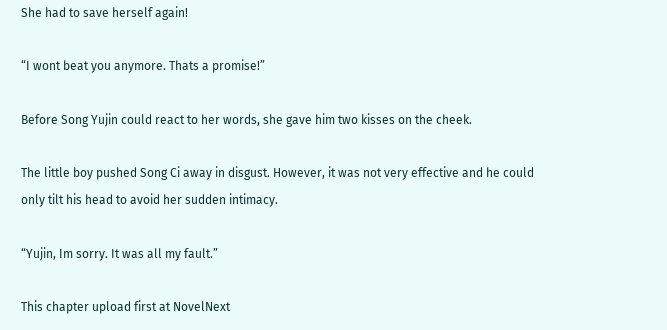She had to save herself again!

“I wont beat you anymore. Thats a promise!”

Before Song Yujin could react to her words, she gave him two kisses on the cheek.

The little boy pushed Song Ci away in disgust. However, it was not very effective and he could only tilt his head to avoid her sudden intimacy.

“Yujin, Im sorry. It was all my fault.”

This chapter upload first at NovelNext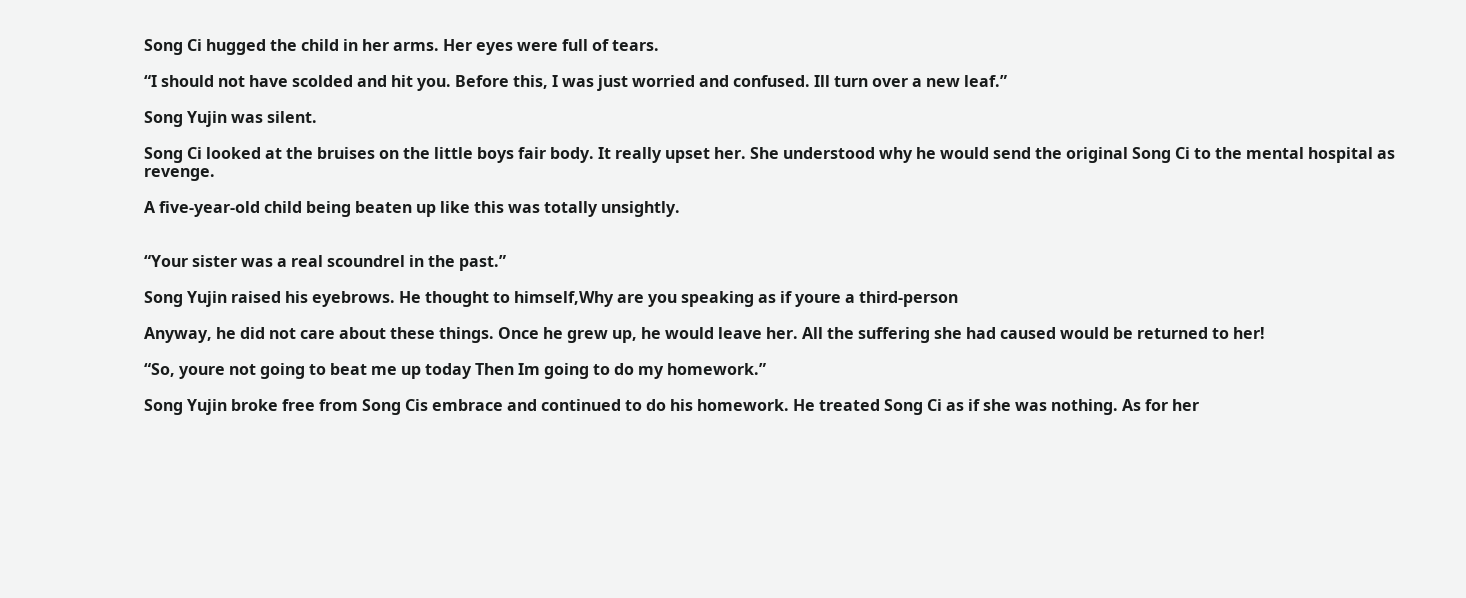Song Ci hugged the child in her arms. Her eyes were full of tears.

“I should not have scolded and hit you. Before this, I was just worried and confused. Ill turn over a new leaf.”

Song Yujin was silent.

Song Ci looked at the bruises on the little boys fair body. It really upset her. She understood why he would send the original Song Ci to the mental hospital as revenge.

A five-year-old child being beaten up like this was totally unsightly.


“Your sister was a real scoundrel in the past.”

Song Yujin raised his eyebrows. He thought to himself,Why are you speaking as if youre a third-person

Anyway, he did not care about these things. Once he grew up, he would leave her. All the suffering she had caused would be returned to her!

“So, youre not going to beat me up today Then Im going to do my homework.”

Song Yujin broke free from Song Cis embrace and continued to do his homework. He treated Song Ci as if she was nothing. As for her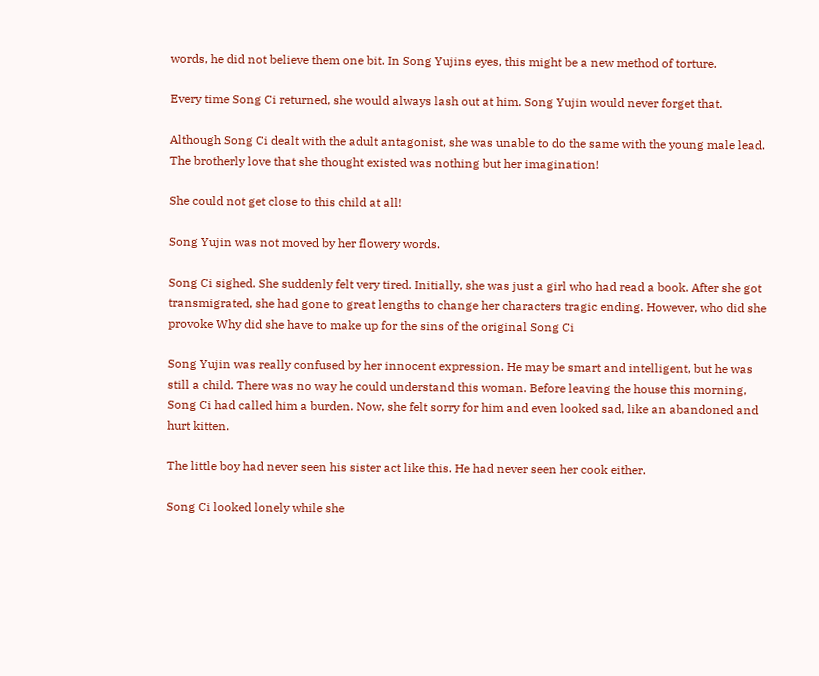words, he did not believe them one bit. In Song Yujins eyes, this might be a new method of torture.

Every time Song Ci returned, she would always lash out at him. Song Yujin would never forget that.

Although Song Ci dealt with the adult antagonist, she was unable to do the same with the young male lead. The brotherly love that she thought existed was nothing but her imagination!

She could not get close to this child at all!

Song Yujin was not moved by her flowery words.

Song Ci sighed. She suddenly felt very tired. Initially, she was just a girl who had read a book. After she got transmigrated, she had gone to great lengths to change her characters tragic ending. However, who did she provoke Why did she have to make up for the sins of the original Song Ci

Song Yujin was really confused by her innocent expression. He may be smart and intelligent, but he was still a child. There was no way he could understand this woman. Before leaving the house this morning, Song Ci had called him a burden. Now, she felt sorry for him and even looked sad, like an abandoned and hurt kitten.

The little boy had never seen his sister act like this. He had never seen her cook either.

Song Ci looked lonely while she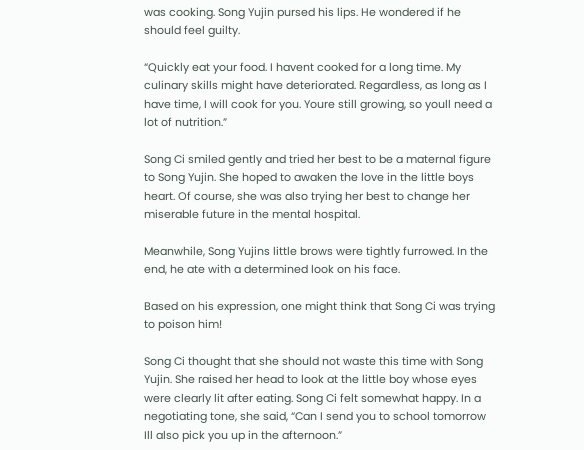was cooking. Song Yujin pursed his lips. He wondered if he should feel guilty.

“Quickly eat your food. I havent cooked for a long time. My culinary skills might have deteriorated. Regardless, as long as I have time, I will cook for you. Youre still growing, so youll need a lot of nutrition.”

Song Ci smiled gently and tried her best to be a maternal figure to Song Yujin. She hoped to awaken the love in the little boys heart. Of course, she was also trying her best to change her miserable future in the mental hospital.

Meanwhile, Song Yujins little brows were tightly furrowed. In the end, he ate with a determined look on his face.

Based on his expression, one might think that Song Ci was trying to poison him!

Song Ci thought that she should not waste this time with Song Yujin. She raised her head to look at the little boy whose eyes were clearly lit after eating. Song Ci felt somewhat happy. In a negotiating tone, she said, “Can I send you to school tomorrow Ill also pick you up in the afternoon.”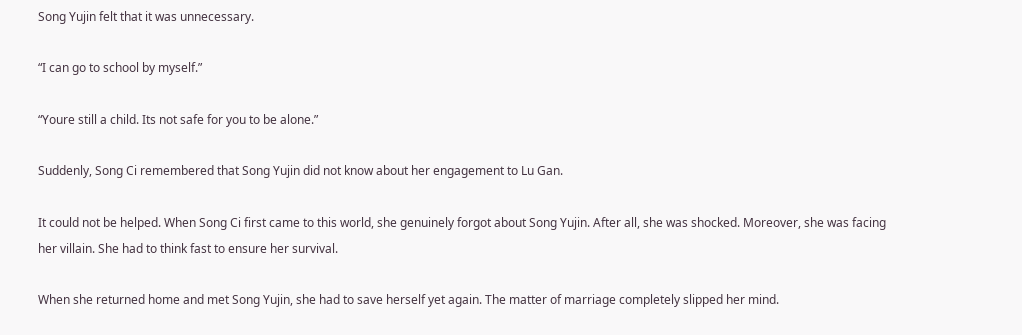Song Yujin felt that it was unnecessary.

“I can go to school by myself.”

“Youre still a child. Its not safe for you to be alone.”

Suddenly, Song Ci remembered that Song Yujin did not know about her engagement to Lu Gan.

It could not be helped. When Song Ci first came to this world, she genuinely forgot about Song Yujin. After all, she was shocked. Moreover, she was facing her villain. She had to think fast to ensure her survival.

When she returned home and met Song Yujin, she had to save herself yet again. The matter of marriage completely slipped her mind.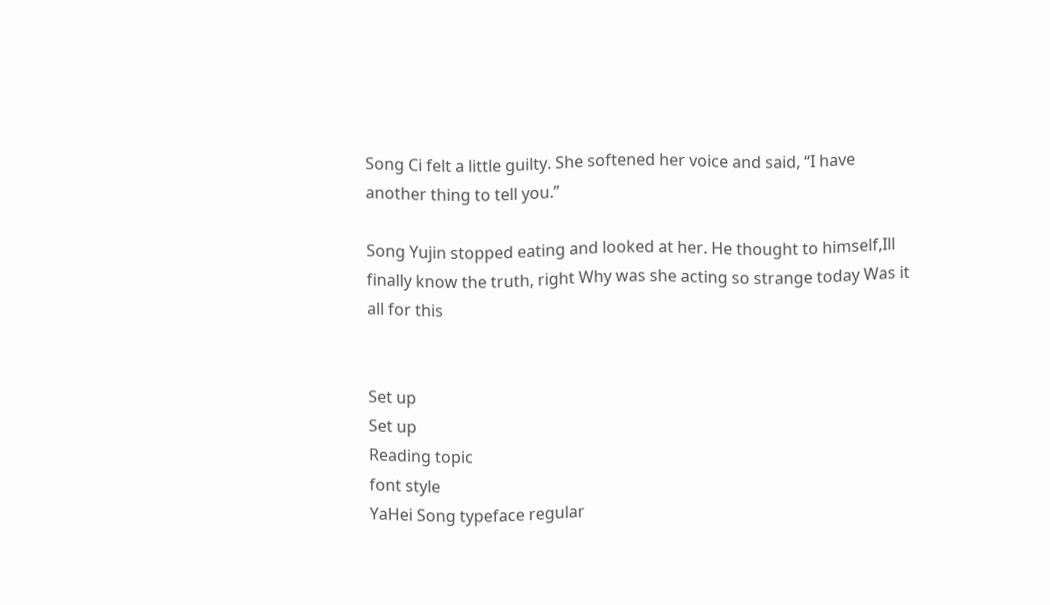Song Ci felt a little guilty. She softened her voice and said, “I have another thing to tell you.”

Song Yujin stopped eating and looked at her. He thought to himself,Ill finally know the truth, right Why was she acting so strange today Was it all for this


Set up
Set up
Reading topic
font style
YaHei Song typeface regular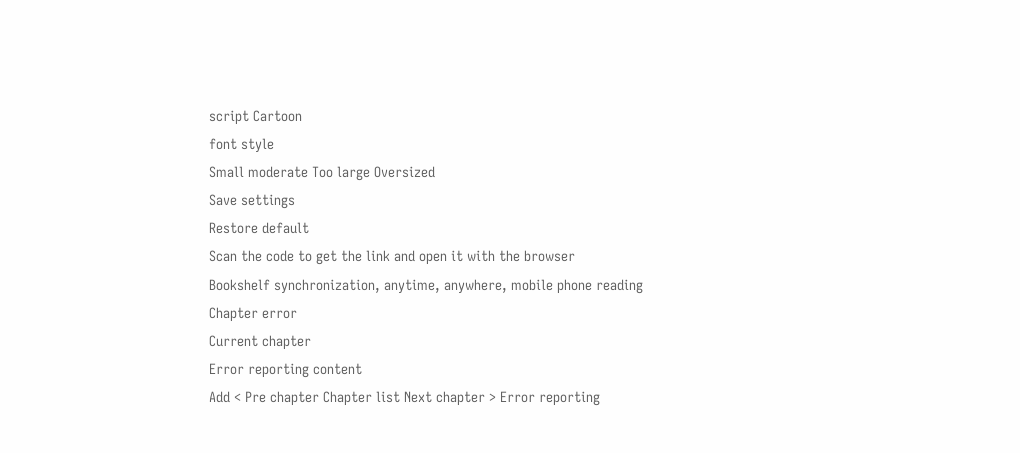script Cartoon
font style
Small moderate Too large Oversized
Save settings
Restore default
Scan the code to get the link and open it with the browser
Bookshelf synchronization, anytime, anywhere, mobile phone reading
Chapter error
Current chapter
Error reporting content
Add < Pre chapter Chapter list Next chapter > Error reporting